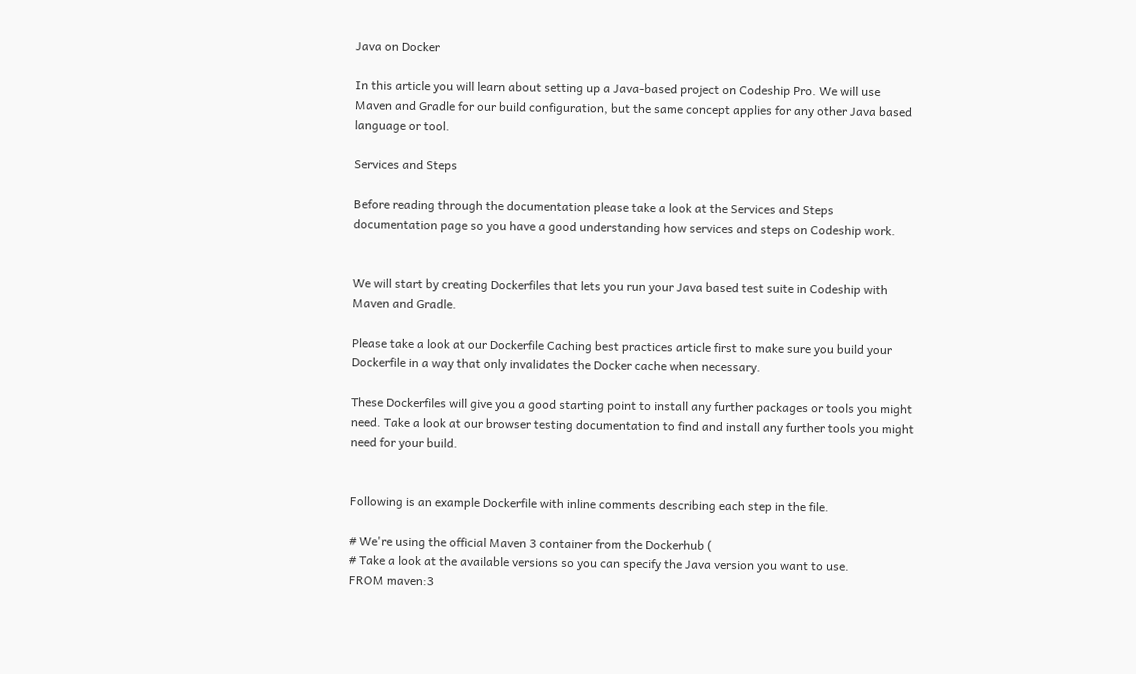Java on Docker

In this article you will learn about setting up a Java-based project on Codeship Pro. We will use Maven and Gradle for our build configuration, but the same concept applies for any other Java based language or tool.

Services and Steps

Before reading through the documentation please take a look at the Services and Steps documentation page so you have a good understanding how services and steps on Codeship work.


We will start by creating Dockerfiles that lets you run your Java based test suite in Codeship with Maven and Gradle.

Please take a look at our Dockerfile Caching best practices article first to make sure you build your Dockerfile in a way that only invalidates the Docker cache when necessary.

These Dockerfiles will give you a good starting point to install any further packages or tools you might need. Take a look at our browser testing documentation to find and install any further tools you might need for your build.


Following is an example Dockerfile with inline comments describing each step in the file.

# We're using the official Maven 3 container from the Dockerhub (
# Take a look at the available versions so you can specify the Java version you want to use.
FROM maven:3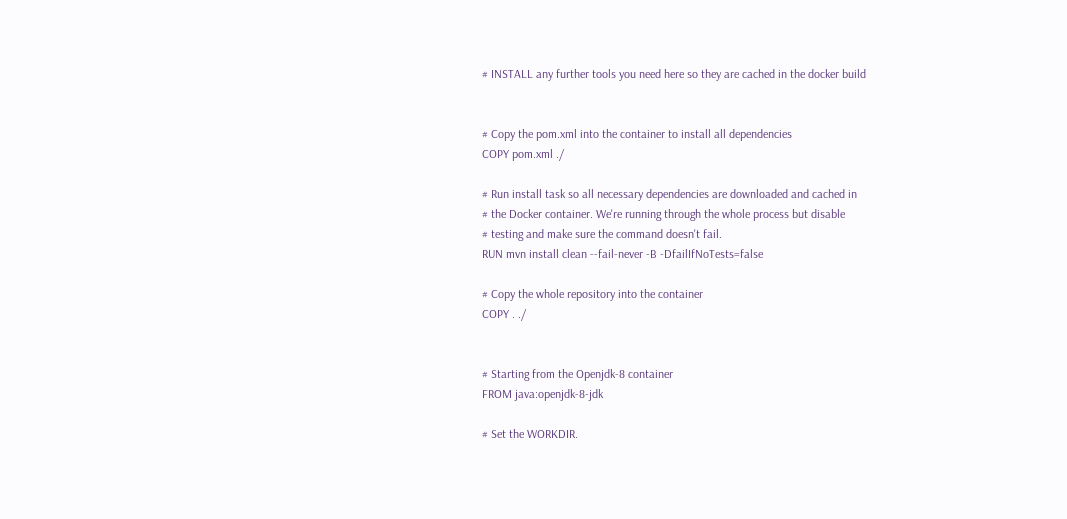# INSTALL any further tools you need here so they are cached in the docker build


# Copy the pom.xml into the container to install all dependencies
COPY pom.xml ./

# Run install task so all necessary dependencies are downloaded and cached in
# the Docker container. We're running through the whole process but disable
# testing and make sure the command doesn't fail.
RUN mvn install clean --fail-never -B -DfailIfNoTests=false

# Copy the whole repository into the container
COPY . ./


# Starting from the Openjdk-8 container
FROM java:openjdk-8-jdk

# Set the WORKDIR.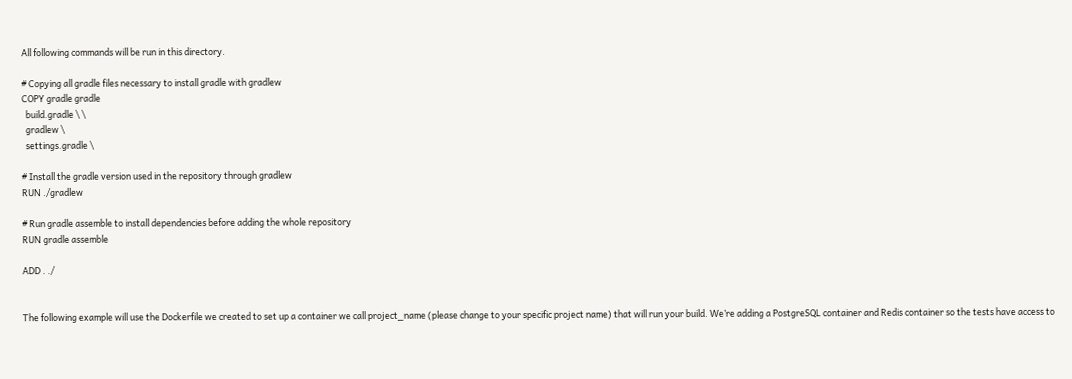All following commands will be run in this directory.

# Copying all gradle files necessary to install gradle with gradlew
COPY gradle gradle
  build.gradle \ \
  gradlew \
  settings.gradle \

# Install the gradle version used in the repository through gradlew
RUN ./gradlew

# Run gradle assemble to install dependencies before adding the whole repository
RUN gradle assemble

ADD . ./


The following example will use the Dockerfile we created to set up a container we call project_name (please change to your specific project name) that will run your build. We’re adding a PostgreSQL container and Redis container so the tests have access to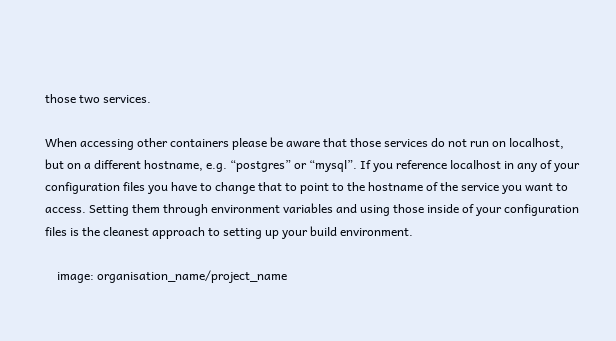those two services.

When accessing other containers please be aware that those services do not run on localhost, but on a different hostname, e.g. “postgres” or “mysql”. If you reference localhost in any of your configuration files you have to change that to point to the hostname of the service you want to access. Setting them through environment variables and using those inside of your configuration files is the cleanest approach to setting up your build environment.

    image: organisation_name/project_name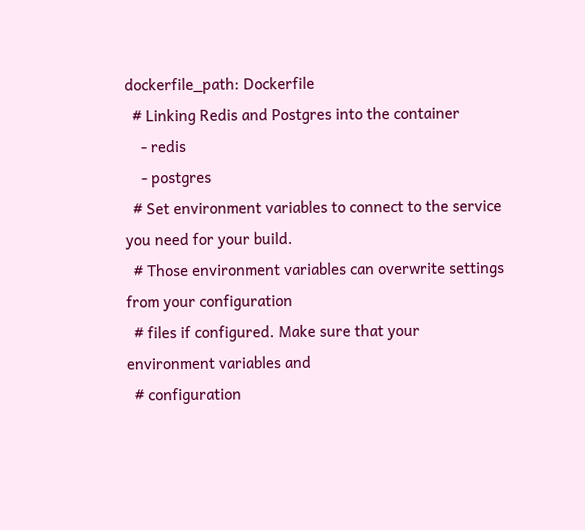dockerfile_path: Dockerfile
  # Linking Redis and Postgres into the container
    - redis
    - postgres
  # Set environment variables to connect to the service you need for your build.
  # Those environment variables can overwrite settings from your configuration
  # files if configured. Make sure that your environment variables and
  # configuration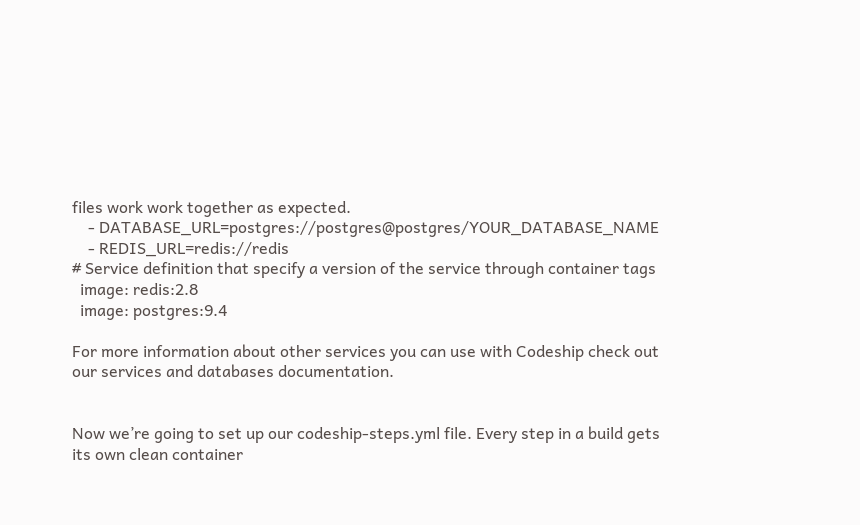files work work together as expected.
    - DATABASE_URL=postgres://postgres@postgres/YOUR_DATABASE_NAME
    - REDIS_URL=redis://redis
# Service definition that specify a version of the service through container tags
  image: redis:2.8
  image: postgres:9.4

For more information about other services you can use with Codeship check out our services and databases documentation.


Now we’re going to set up our codeship-steps.yml file. Every step in a build gets its own clean container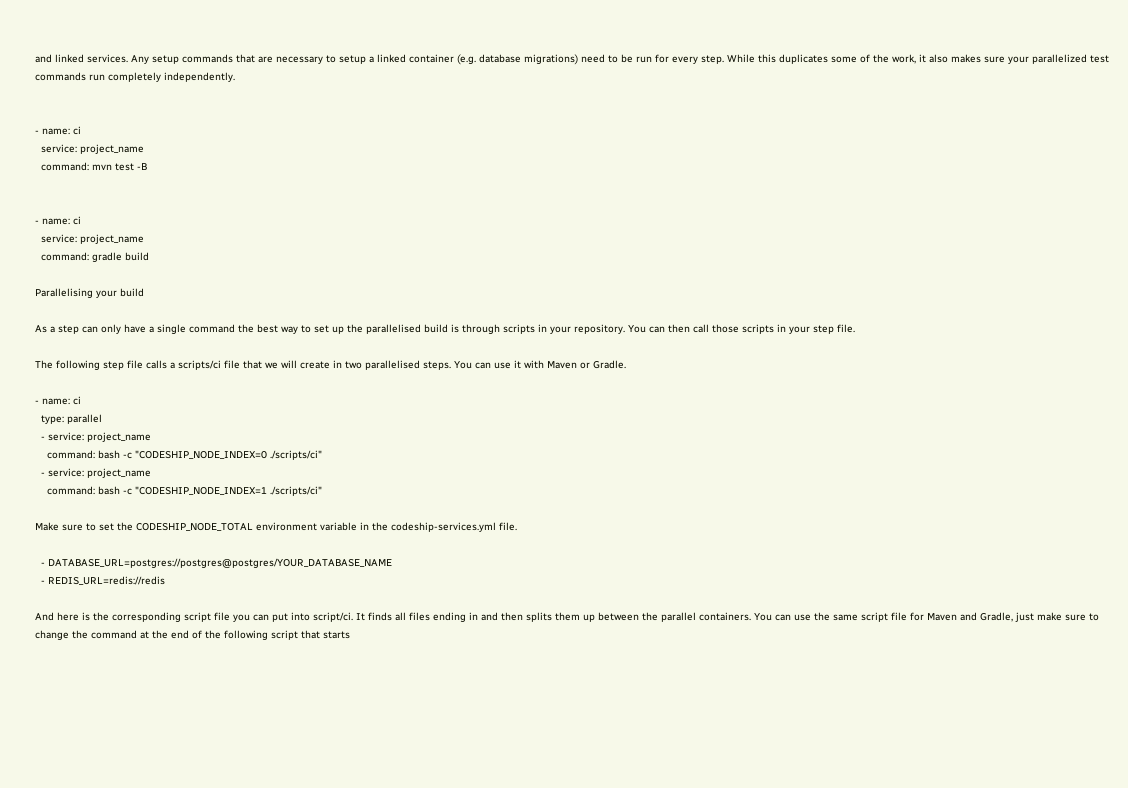and linked services. Any setup commands that are necessary to setup a linked container (e.g. database migrations) need to be run for every step. While this duplicates some of the work, it also makes sure your parallelized test commands run completely independently.


- name: ci
  service: project_name
  command: mvn test -B


- name: ci
  service: project_name
  command: gradle build

Parallelising your build

As a step can only have a single command the best way to set up the parallelised build is through scripts in your repository. You can then call those scripts in your step file.

The following step file calls a scripts/ci file that we will create in two parallelised steps. You can use it with Maven or Gradle.

- name: ci
  type: parallel
  - service: project_name
    command: bash -c "CODESHIP_NODE_INDEX=0 ./scripts/ci"
  - service: project_name
    command: bash -c "CODESHIP_NODE_INDEX=1 ./scripts/ci"

Make sure to set the CODESHIP_NODE_TOTAL environment variable in the codeship-services.yml file.

  - DATABASE_URL=postgres://postgres@postgres/YOUR_DATABASE_NAME
  - REDIS_URL=redis://redis

And here is the corresponding script file you can put into script/ci. It finds all files ending in and then splits them up between the parallel containers. You can use the same script file for Maven and Gradle, just make sure to change the command at the end of the following script that starts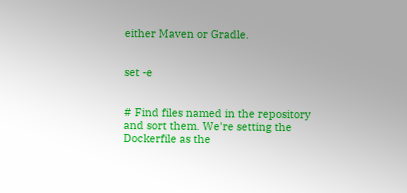either Maven or Gradle.


set -e


# Find files named in the repository and sort them. We're setting the Dockerfile as the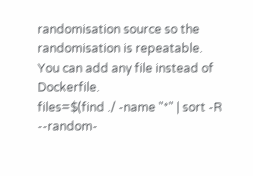randomisation source so the randomisation is repeatable. You can add any file instead of Dockerfile.
files=$(find ./ -name "*" | sort -R --random-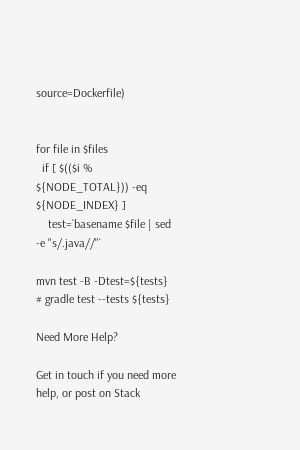source=Dockerfile)


for file in $files
  if [ $(($i % ${NODE_TOTAL})) -eq ${NODE_INDEX} ]
    test=`basename $file | sed -e "s/.java//"`

mvn test -B -Dtest=${tests}
# gradle test --tests ${tests}

Need More Help?

Get in touch if you need more help, or post on Stack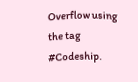Overflow using the tag #Codeship.